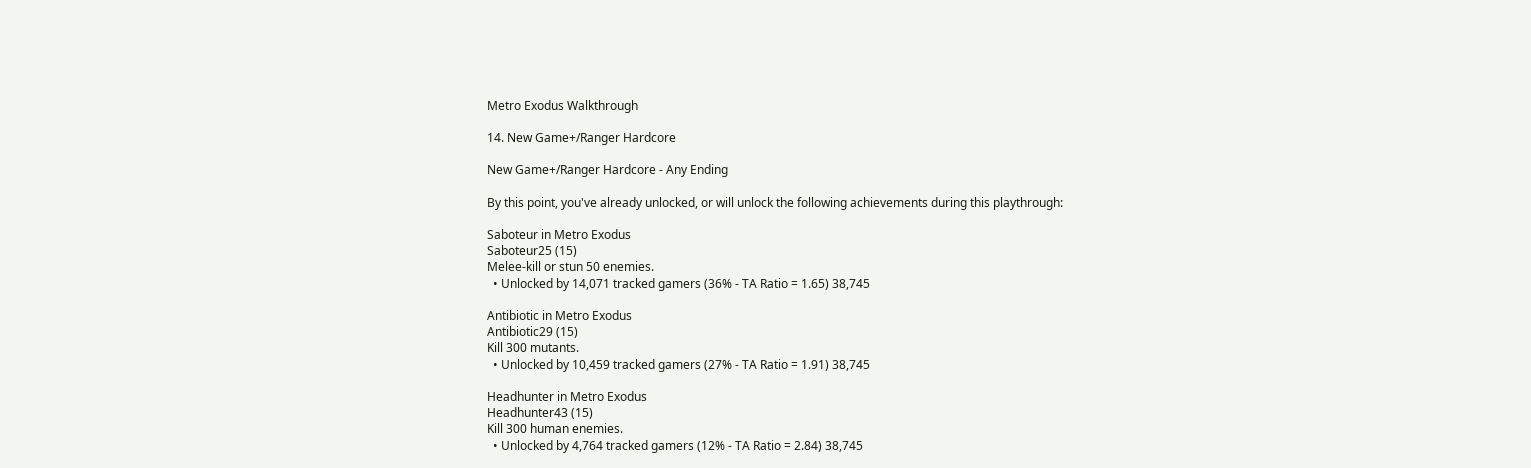Metro Exodus Walkthrough

14. New Game+/Ranger Hardcore

New Game+/Ranger Hardcore - Any Ending

By this point, you've already unlocked, or will unlock the following achievements during this playthrough:

Saboteur in Metro Exodus
Saboteur25 (15)
Melee-kill or stun 50 enemies.
  • Unlocked by 14,071 tracked gamers (36% - TA Ratio = 1.65) 38,745

Antibiotic in Metro Exodus
Antibiotic29 (15)
Kill 300 mutants.
  • Unlocked by 10,459 tracked gamers (27% - TA Ratio = 1.91) 38,745

Headhunter in Metro Exodus
Headhunter43 (15)
Kill 300 human enemies.
  • Unlocked by 4,764 tracked gamers (12% - TA Ratio = 2.84) 38,745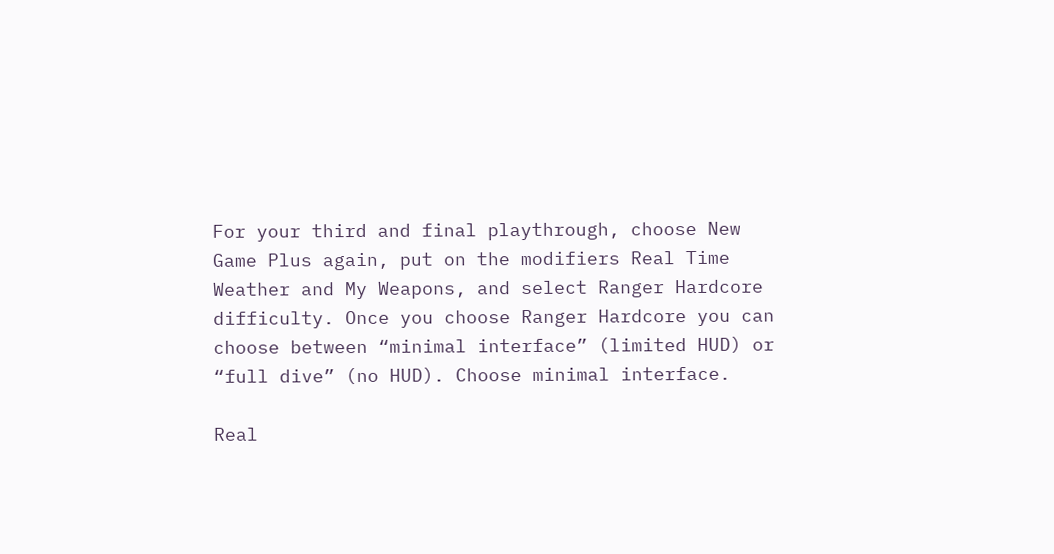For your third and final playthrough, choose New Game Plus again, put on the modifiers Real Time Weather and My Weapons, and select Ranger Hardcore difficulty. Once you choose Ranger Hardcore you can choose between “minimal interface” (limited HUD) or “full dive” (no HUD). Choose minimal interface.

Real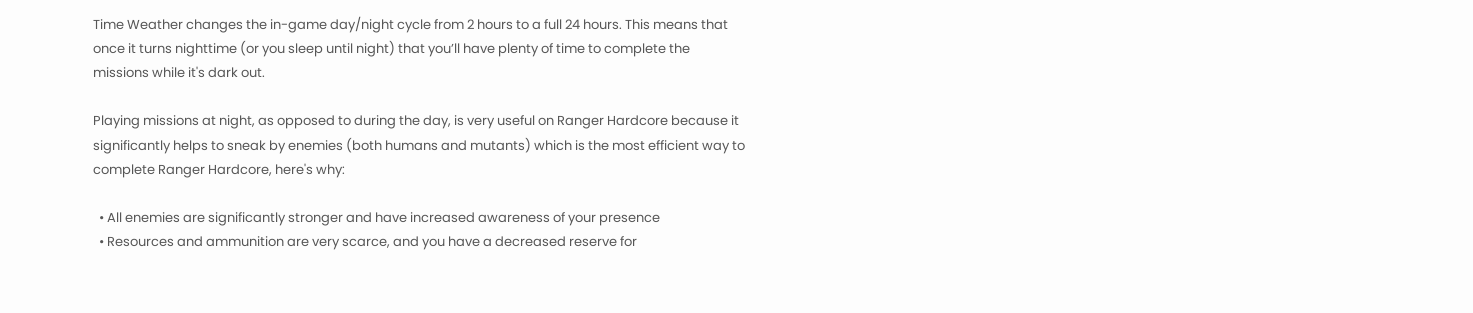Time Weather changes the in-game day/night cycle from 2 hours to a full 24 hours. This means that once it turns nighttime (or you sleep until night) that you’ll have plenty of time to complete the missions while it's dark out.

Playing missions at night, as opposed to during the day, is very useful on Ranger Hardcore because it significantly helps to sneak by enemies (both humans and mutants) which is the most efficient way to complete Ranger Hardcore, here's why:

  • All enemies are significantly stronger and have increased awareness of your presence
  • Resources and ammunition are very scarce, and you have a decreased reserve for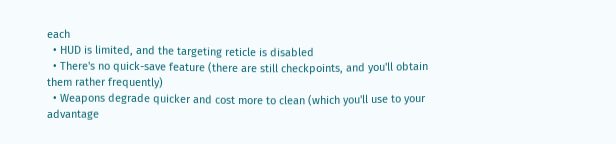each
  • HUD is limited, and the targeting reticle is disabled
  • There's no quick-save feature (there are still checkpoints, and you'll obtain them rather frequently)
  • Weapons degrade quicker and cost more to clean (which you'll use to your advantage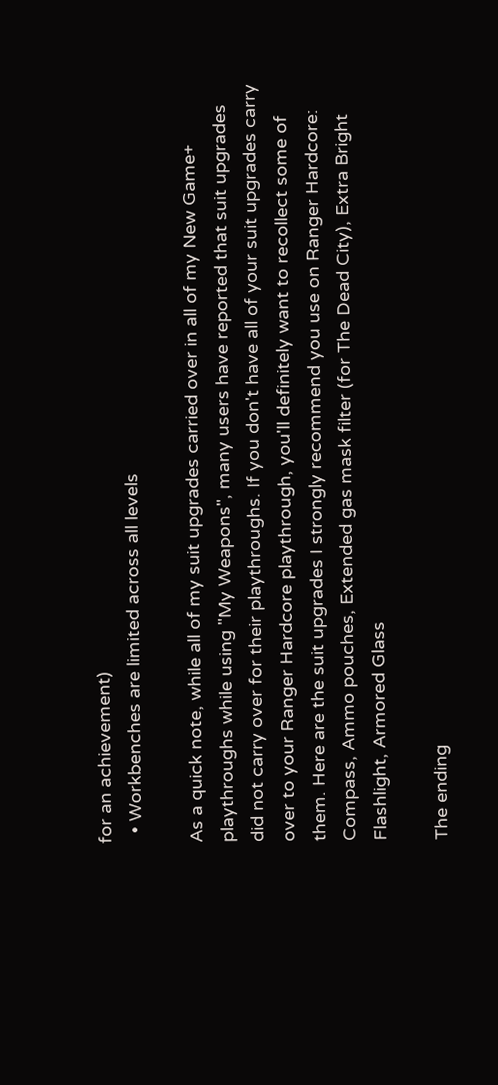for an achievement)
  • Workbenches are limited across all levels

As a quick note, while all of my suit upgrades carried over in all of my New Game+ playthroughs while using "My Weapons", many users have reported that suit upgrades did not carry over for their playthroughs. If you don't have all of your suit upgrades carry over to your Ranger Hardcore playthrough, you'll definitely want to recollect some of them. Here are the suit upgrades I strongly recommend you use on Ranger Hardcore: Compass, Ammo pouches, Extended gas mask filter (for The Dead City), Extra Bright Flashlight, Armored Glass

The ending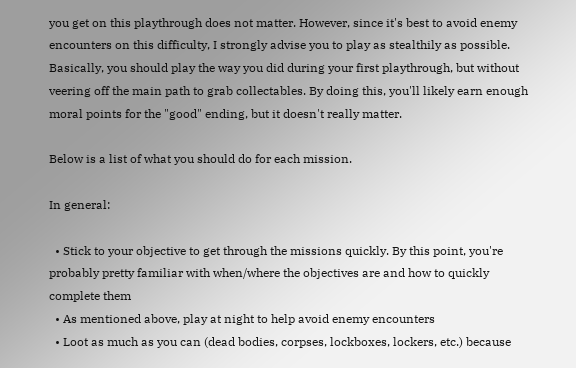you get on this playthrough does not matter. However, since it's best to avoid enemy encounters on this difficulty, I strongly advise you to play as stealthily as possible. Basically, you should play the way you did during your first playthrough, but without veering off the main path to grab collectables. By doing this, you'll likely earn enough moral points for the "good" ending, but it doesn't really matter.

Below is a list of what you should do for each mission.

In general:

  • Stick to your objective to get through the missions quickly. By this point, you're probably pretty familiar with when/where the objectives are and how to quickly complete them
  • As mentioned above, play at night to help avoid enemy encounters
  • Loot as much as you can (dead bodies, corpses, lockboxes, lockers, etc.) because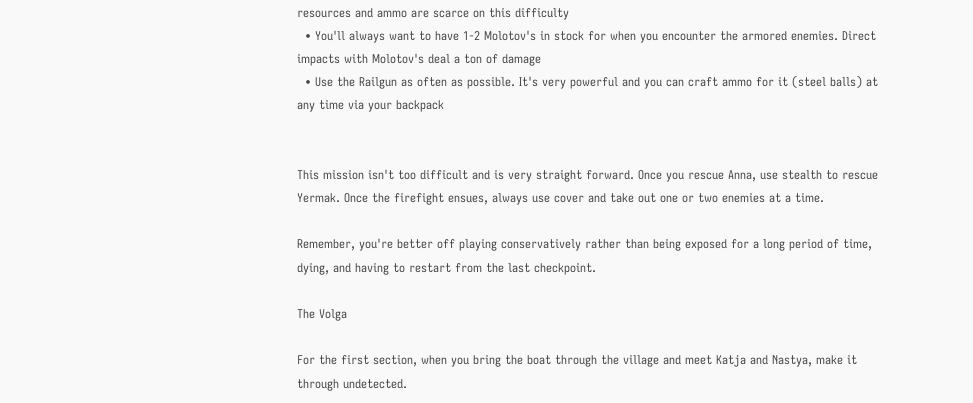resources and ammo are scarce on this difficulty
  • You'll always want to have 1-2 Molotov's in stock for when you encounter the armored enemies. Direct impacts with Molotov's deal a ton of damage
  • Use the Railgun as often as possible. It's very powerful and you can craft ammo for it (steel balls) at any time via your backpack


This mission isn't too difficult and is very straight forward. Once you rescue Anna, use stealth to rescue Yermak. Once the firefight ensues, always use cover and take out one or two enemies at a time.

Remember, you're better off playing conservatively rather than being exposed for a long period of time, dying, and having to restart from the last checkpoint.

The Volga

For the first section, when you bring the boat through the village and meet Katja and Nastya, make it through undetected.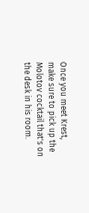Once you meet Krest, make sure to pick up the Molotov cocktail that's on the desk in his room.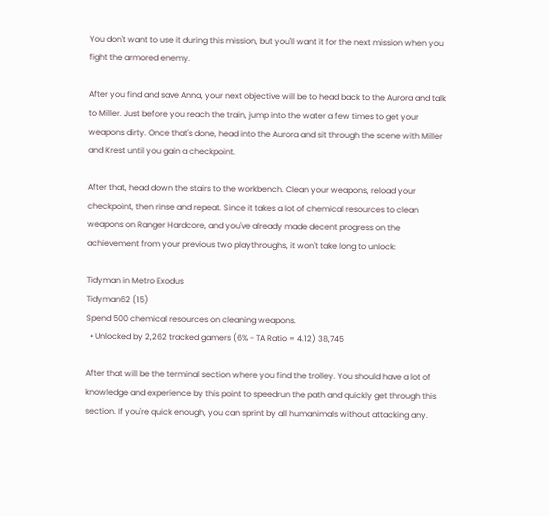You don't want to use it during this mission, but you'll want it for the next mission when you fight the armored enemy.

After you find and save Anna, your next objective will be to head back to the Aurora and talk to Miller. Just before you reach the train, jump into the water a few times to get your weapons dirty. Once that's done, head into the Aurora and sit through the scene with Miller and Krest until you gain a checkpoint.

After that, head down the stairs to the workbench. Clean your weapons, reload your checkpoint, then rinse and repeat. Since it takes a lot of chemical resources to clean weapons on Ranger Hardcore, and you've already made decent progress on the achievement from your previous two playthroughs, it won't take long to unlock:

Tidyman in Metro Exodus
Tidyman62 (15)
Spend 500 chemical resources on cleaning weapons.
  • Unlocked by 2,262 tracked gamers (6% - TA Ratio = 4.12) 38,745

After that will be the terminal section where you find the trolley. You should have a lot of knowledge and experience by this point to speedrun the path and quickly get through this section. If you're quick enough, you can sprint by all humanimals without attacking any.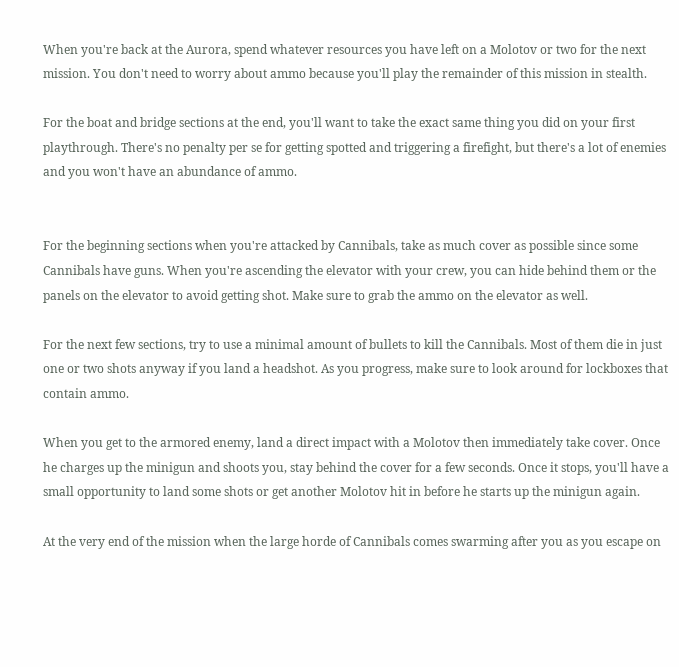When you're back at the Aurora, spend whatever resources you have left on a Molotov or two for the next mission. You don't need to worry about ammo because you'll play the remainder of this mission in stealth.

For the boat and bridge sections at the end, you'll want to take the exact same thing you did on your first playthrough. There's no penalty per se for getting spotted and triggering a firefight, but there's a lot of enemies and you won't have an abundance of ammo.


For the beginning sections when you're attacked by Cannibals, take as much cover as possible since some Cannibals have guns. When you're ascending the elevator with your crew, you can hide behind them or the panels on the elevator to avoid getting shot. Make sure to grab the ammo on the elevator as well.

For the next few sections, try to use a minimal amount of bullets to kill the Cannibals. Most of them die in just one or two shots anyway if you land a headshot. As you progress, make sure to look around for lockboxes that contain ammo.

When you get to the armored enemy, land a direct impact with a Molotov then immediately take cover. Once he charges up the minigun and shoots you, stay behind the cover for a few seconds. Once it stops, you'll have a small opportunity to land some shots or get another Molotov hit in before he starts up the minigun again.

At the very end of the mission when the large horde of Cannibals comes swarming after you as you escape on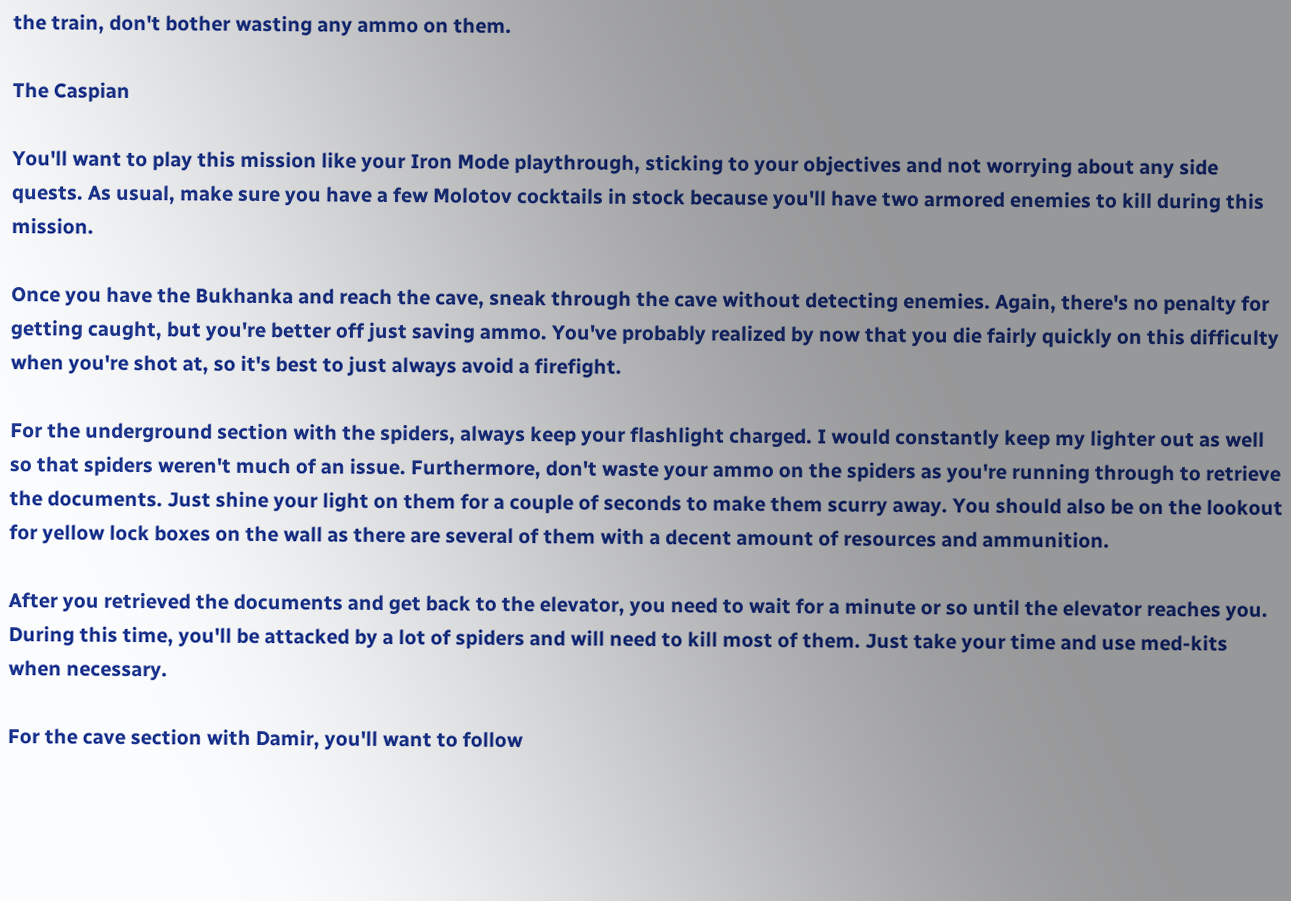the train, don't bother wasting any ammo on them.

The Caspian

You'll want to play this mission like your Iron Mode playthrough, sticking to your objectives and not worrying about any side quests. As usual, make sure you have a few Molotov cocktails in stock because you'll have two armored enemies to kill during this mission.

Once you have the Bukhanka and reach the cave, sneak through the cave without detecting enemies. Again, there's no penalty for getting caught, but you're better off just saving ammo. You've probably realized by now that you die fairly quickly on this difficulty when you're shot at, so it's best to just always avoid a firefight.

For the underground section with the spiders, always keep your flashlight charged. I would constantly keep my lighter out as well so that spiders weren't much of an issue. Furthermore, don't waste your ammo on the spiders as you're running through to retrieve the documents. Just shine your light on them for a couple of seconds to make them scurry away. You should also be on the lookout for yellow lock boxes on the wall as there are several of them with a decent amount of resources and ammunition.

After you retrieved the documents and get back to the elevator, you need to wait for a minute or so until the elevator reaches you. During this time, you'll be attacked by a lot of spiders and will need to kill most of them. Just take your time and use med-kits when necessary.

For the cave section with Damir, you'll want to follow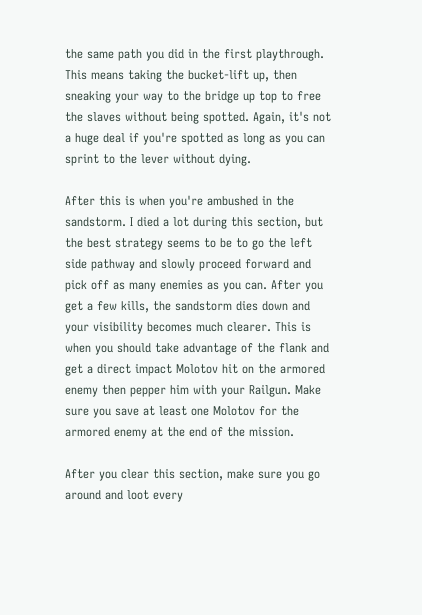the same path you did in the first playthrough. This means taking the bucket-lift up, then sneaking your way to the bridge up top to free the slaves without being spotted. Again, it's not a huge deal if you're spotted as long as you can sprint to the lever without dying.

After this is when you're ambushed in the sandstorm. I died a lot during this section, but the best strategy seems to be to go the left side pathway and slowly proceed forward and pick off as many enemies as you can. After you get a few kills, the sandstorm dies down and your visibility becomes much clearer. This is when you should take advantage of the flank and get a direct impact Molotov hit on the armored enemy then pepper him with your Railgun. Make sure you save at least one Molotov for the armored enemy at the end of the mission.

After you clear this section, make sure you go around and loot every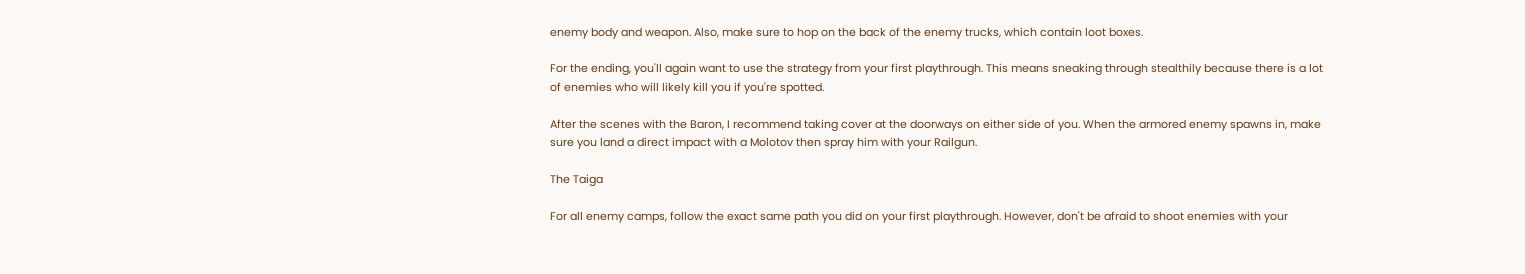enemy body and weapon. Also, make sure to hop on the back of the enemy trucks, which contain loot boxes.

For the ending, you'll again want to use the strategy from your first playthrough. This means sneaking through stealthily because there is a lot of enemies who will likely kill you if you're spotted.

After the scenes with the Baron, I recommend taking cover at the doorways on either side of you. When the armored enemy spawns in, make sure you land a direct impact with a Molotov then spray him with your Railgun.

The Taiga

For all enemy camps, follow the exact same path you did on your first playthrough. However, don't be afraid to shoot enemies with your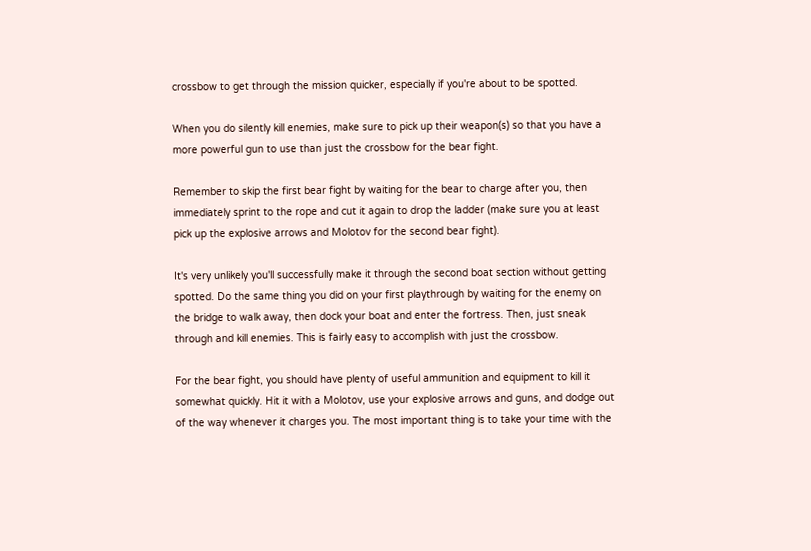crossbow to get through the mission quicker, especially if you're about to be spotted.

When you do silently kill enemies, make sure to pick up their weapon(s) so that you have a more powerful gun to use than just the crossbow for the bear fight.

Remember to skip the first bear fight by waiting for the bear to charge after you, then immediately sprint to the rope and cut it again to drop the ladder (make sure you at least pick up the explosive arrows and Molotov for the second bear fight).

It's very unlikely you'll successfully make it through the second boat section without getting spotted. Do the same thing you did on your first playthrough by waiting for the enemy on the bridge to walk away, then dock your boat and enter the fortress. Then, just sneak through and kill enemies. This is fairly easy to accomplish with just the crossbow.

For the bear fight, you should have plenty of useful ammunition and equipment to kill it somewhat quickly. Hit it with a Molotov, use your explosive arrows and guns, and dodge out of the way whenever it charges you. The most important thing is to take your time with the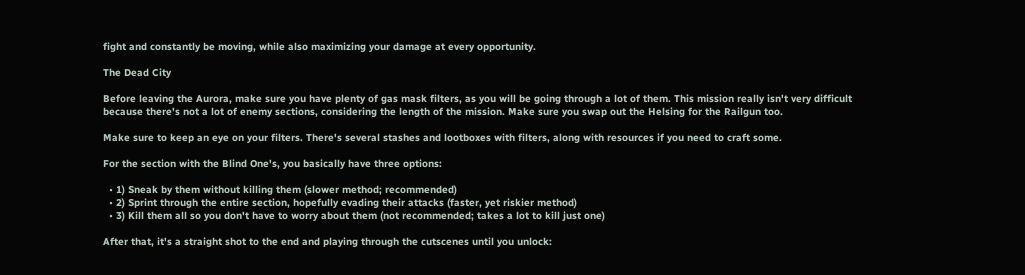fight and constantly be moving, while also maximizing your damage at every opportunity.

The Dead City

Before leaving the Aurora, make sure you have plenty of gas mask filters, as you will be going through a lot of them. This mission really isn't very difficult because there's not a lot of enemy sections, considering the length of the mission. Make sure you swap out the Helsing for the Railgun too.

Make sure to keep an eye on your filters. There's several stashes and lootboxes with filters, along with resources if you need to craft some.

For the section with the Blind One's, you basically have three options:

  • 1) Sneak by them without killing them (slower method; recommended)
  • 2) Sprint through the entire section, hopefully evading their attacks (faster, yet riskier method)
  • 3) Kill them all so you don't have to worry about them (not recommended; takes a lot to kill just one)

After that, it's a straight shot to the end and playing through the cutscenes until you unlock: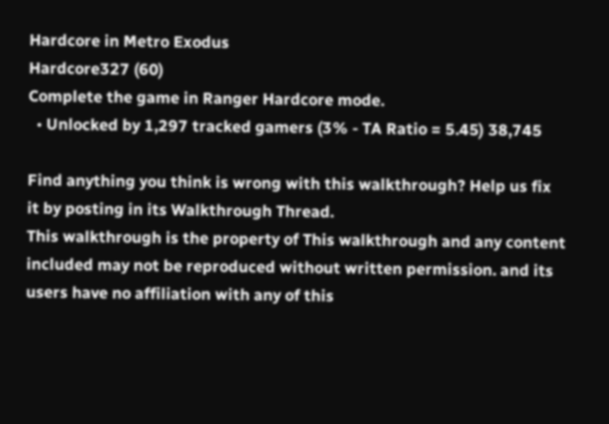Hardcore in Metro Exodus
Hardcore327 (60)
Complete the game in Ranger Hardcore mode.
  • Unlocked by 1,297 tracked gamers (3% - TA Ratio = 5.45) 38,745

Find anything you think is wrong with this walkthrough? Help us fix it by posting in its Walkthrough Thread.
This walkthrough is the property of This walkthrough and any content included may not be reproduced without written permission. and its users have no affiliation with any of this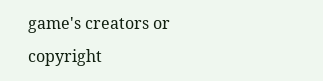game's creators or copyright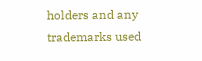holders and any trademarks used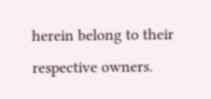herein belong to their respective owners.